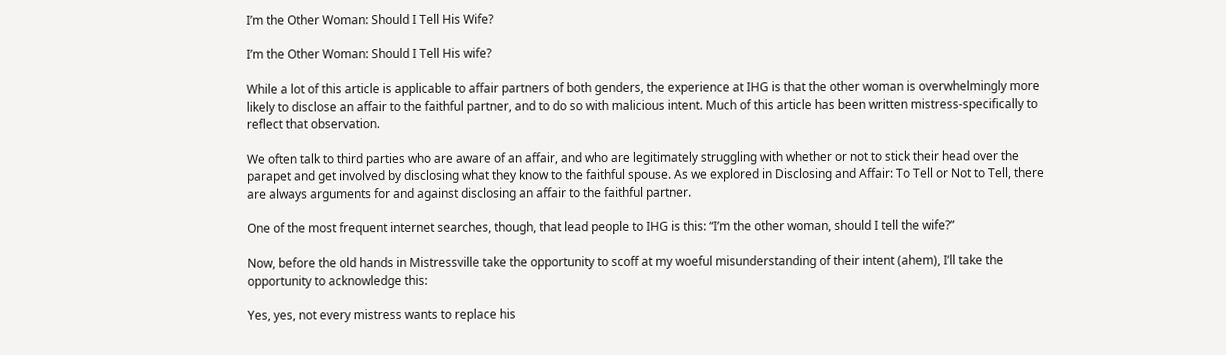I’m the Other Woman: Should I Tell His Wife?

I’m the Other Woman: Should I Tell His wife?

While a lot of this article is applicable to affair partners of both genders, the experience at IHG is that the other woman is overwhelmingly more likely to disclose an affair to the faithful partner, and to do so with malicious intent. Much of this article has been written mistress-specifically to reflect that observation.

We often talk to third parties who are aware of an affair, and who are legitimately struggling with whether or not to stick their head over the parapet and get involved by disclosing what they know to the faithful spouse. As we explored in Disclosing and Affair: To Tell or Not to Tell, there are always arguments for and against disclosing an affair to the faithful partner.

One of the most frequent internet searches, though, that lead people to IHG is this: “I’m the other woman, should I tell the wife?”

Now, before the old hands in Mistressville take the opportunity to scoff at my woeful misunderstanding of their intent (ahem), I’ll take the opportunity to acknowledge this:

Yes, yes, not every mistress wants to replace his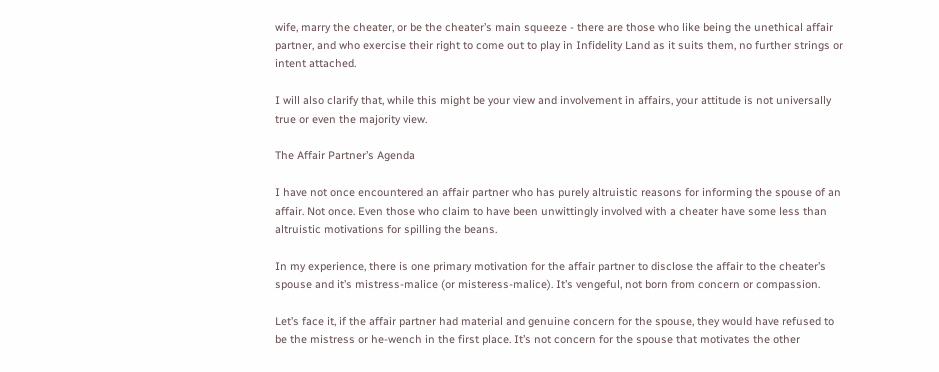wife, marry the cheater, or be the cheater’s main squeeze - there are those who like being the unethical affair partner, and who exercise their right to come out to play in Infidelity Land as it suits them, no further strings or intent attached.

I will also clarify that, while this might be your view and involvement in affairs, your attitude is not universally true or even the majority view.

The Affair Partner’s Agenda

I have not once encountered an affair partner who has purely altruistic reasons for informing the spouse of an affair. Not once. Even those who claim to have been unwittingly involved with a cheater have some less than altruistic motivations for spilling the beans.

In my experience, there is one primary motivation for the affair partner to disclose the affair to the cheater’s spouse and it’s mistress-malice (or misteress-malice). It’s vengeful, not born from concern or compassion.

Let’s face it, if the affair partner had material and genuine concern for the spouse, they would have refused to be the mistress or he-wench in the first place. It’s not concern for the spouse that motivates the other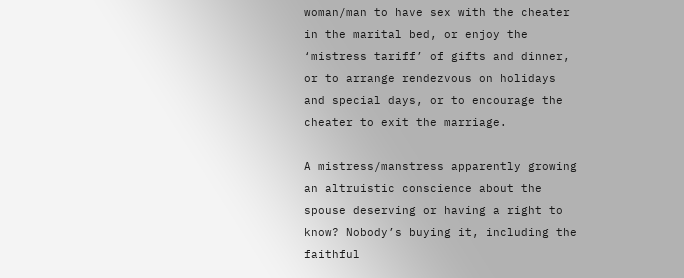woman/man to have sex with the cheater in the marital bed, or enjoy the ‘mistress tariff’ of gifts and dinner, or to arrange rendezvous on holidays and special days, or to encourage the cheater to exit the marriage.

A mistress/manstress apparently growing an altruistic conscience about the spouse deserving or having a right to know? Nobody’s buying it, including the faithful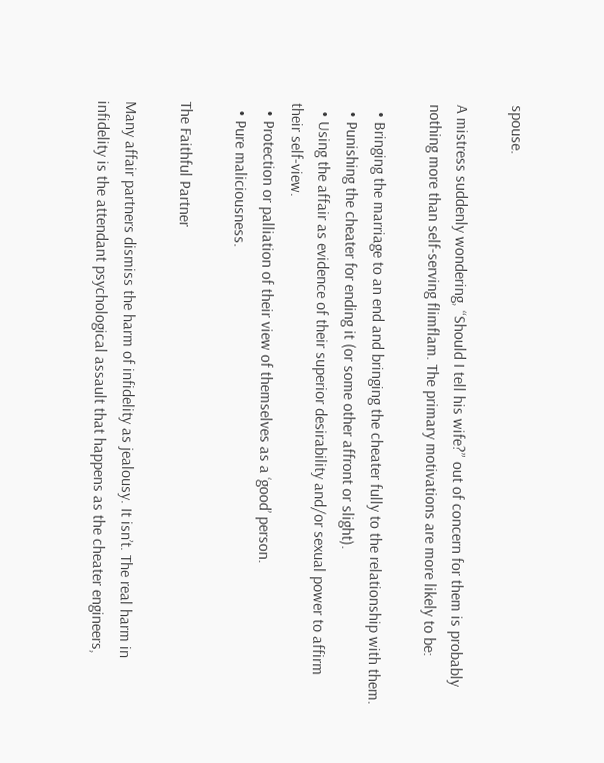spouse.

A mistress suddenly wondering, “Should I tell his wife?” out of concern for them is probably nothing more than self-serving flimflam. The primary motivations are more likely to be:

  • Bringing the marriage to an end and bringing the cheater fully to the relationship with them.
  • Punishing the cheater for ending it (or some other affront or slight).
  • Using the affair as evidence of their superior desirability and/or sexual power to affirm their self-view.
  • Protection or palliation of their view of themselves as a ‘good’ person.
  • Pure maliciousness.

The Faithful Partner

Many affair partners dismiss the harm of infidelity as jealousy. It isn’t. The real harm in infidelity is the attendant psychological assault that happens as the cheater engineers,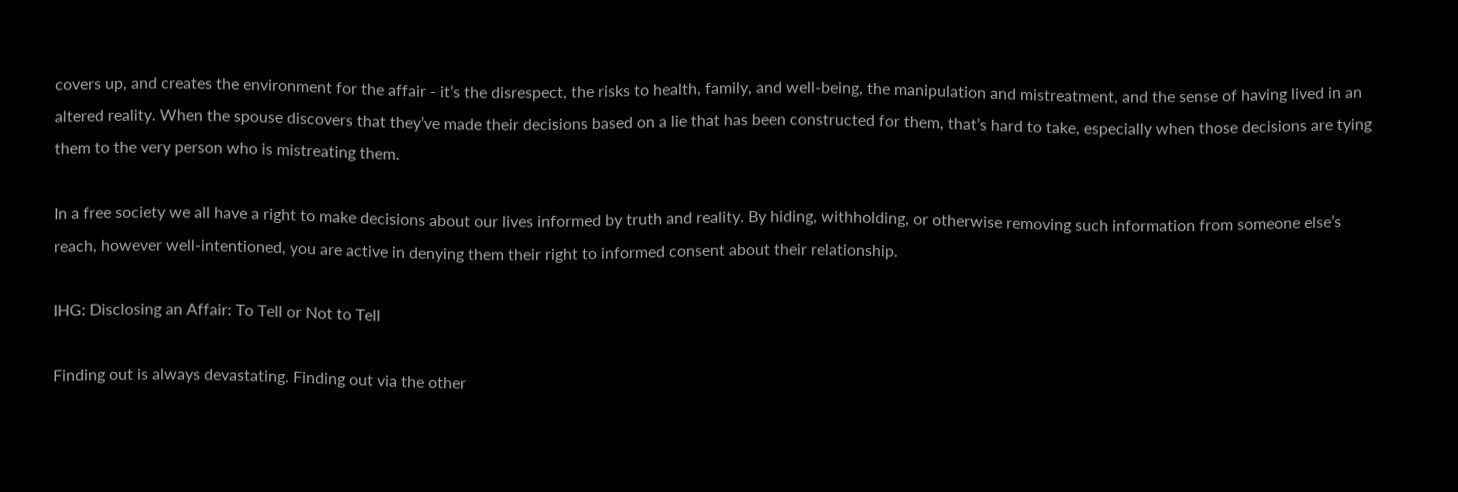covers up, and creates the environment for the affair - it’s the disrespect, the risks to health, family, and well-being, the manipulation and mistreatment, and the sense of having lived in an altered reality. When the spouse discovers that they’ve made their decisions based on a lie that has been constructed for them, that’s hard to take, especially when those decisions are tying them to the very person who is mistreating them.

In a free society we all have a right to make decisions about our lives informed by truth and reality. By hiding, withholding, or otherwise removing such information from someone else’s reach, however well-intentioned, you are active in denying them their right to informed consent about their relationship.

IHG: Disclosing an Affair: To Tell or Not to Tell

Finding out is always devastating. Finding out via the other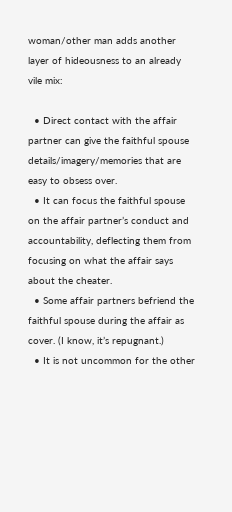woman/other man adds another layer of hideousness to an already vile mix:

  • Direct contact with the affair partner can give the faithful spouse details/imagery/memories that are easy to obsess over.
  • It can focus the faithful spouse on the affair partner’s conduct and accountability, deflecting them from focusing on what the affair says about the cheater.
  • Some affair partners befriend the faithful spouse during the affair as cover. (I know, it’s repugnant.)
  • It is not uncommon for the other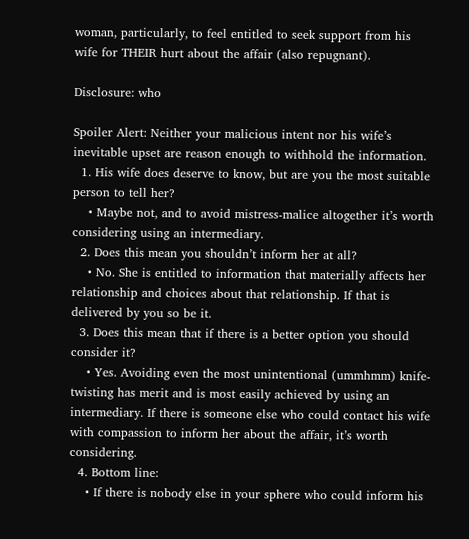woman, particularly, to feel entitled to seek support from his wife for THEIR hurt about the affair (also repugnant).

Disclosure: who

Spoiler Alert: Neither your malicious intent nor his wife’s inevitable upset are reason enough to withhold the information.
  1. His wife does deserve to know, but are you the most suitable person to tell her?
    • Maybe not, and to avoid mistress-malice altogether it’s worth considering using an intermediary.
  2. Does this mean you shouldn’t inform her at all?
    • No. She is entitled to information that materially affects her relationship and choices about that relationship. If that is delivered by you so be it.
  3. Does this mean that if there is a better option you should consider it?
    • Yes. Avoiding even the most unintentional (ummhmm) knife-twisting has merit and is most easily achieved by using an intermediary. If there is someone else who could contact his wife with compassion to inform her about the affair, it’s worth considering.
  4. Bottom line:
    • If there is nobody else in your sphere who could inform his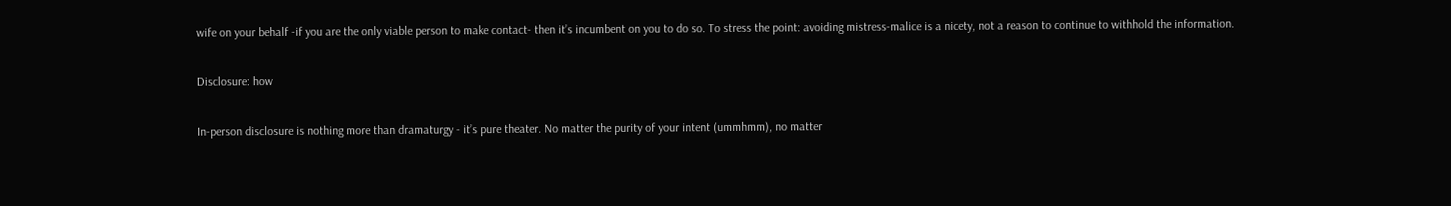wife on your behalf -if you are the only viable person to make contact- then it’s incumbent on you to do so. To stress the point: avoiding mistress-malice is a nicety, not a reason to continue to withhold the information.

Disclosure: how

In-person disclosure is nothing more than dramaturgy - it’s pure theater. No matter the purity of your intent (ummhmm), no matter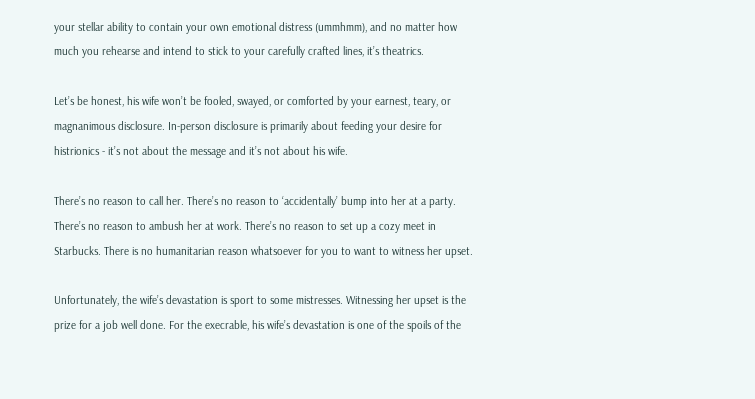your stellar ability to contain your own emotional distress (ummhmm), and no matter how much you rehearse and intend to stick to your carefully crafted lines, it’s theatrics.

Let’s be honest, his wife won’t be fooled, swayed, or comforted by your earnest, teary, or magnanimous disclosure. In-person disclosure is primarily about feeding your desire for histrionics - it’s not about the message and it’s not about his wife.

There’s no reason to call her. There’s no reason to ‘accidentally’ bump into her at a party. There’s no reason to ambush her at work. There’s no reason to set up a cozy meet in Starbucks. There is no humanitarian reason whatsoever for you to want to witness her upset.

Unfortunately, the wife’s devastation is sport to some mistresses. Witnessing her upset is the prize for a job well done. For the execrable, his wife’s devastation is one of the spoils of the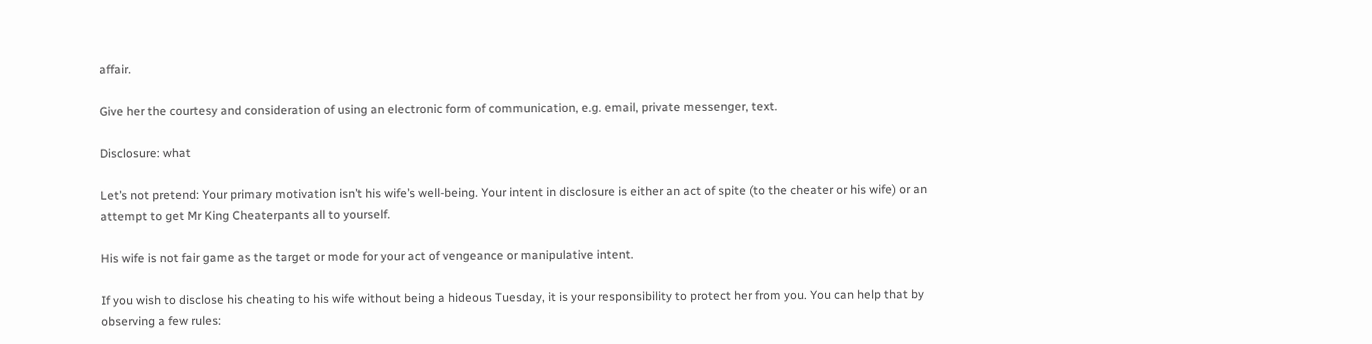affair.

Give her the courtesy and consideration of using an electronic form of communication, e.g. email, private messenger, text.

Disclosure: what

Let’s not pretend: Your primary motivation isn’t his wife’s well-being. Your intent in disclosure is either an act of spite (to the cheater or his wife) or an attempt to get Mr King Cheaterpants all to yourself.

His wife is not fair game as the target or mode for your act of vengeance or manipulative intent.

If you wish to disclose his cheating to his wife without being a hideous Tuesday, it is your responsibility to protect her from you. You can help that by observing a few rules: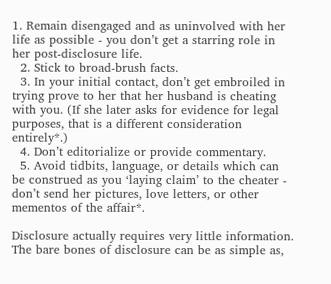1. Remain disengaged and as uninvolved with her life as possible - you don’t get a starring role in her post-disclosure life.
  2. Stick to broad-brush facts.
  3. In your initial contact, don’t get embroiled in trying prove to her that her husband is cheating with you. (If she later asks for evidence for legal purposes, that is a different consideration entirely*.)
  4. Don’t editorialize or provide commentary.
  5. Avoid tidbits, language, or details which can be construed as you ‘laying claim’ to the cheater - don’t send her pictures, love letters, or other mementos of the affair*.

Disclosure actually requires very little information. The bare bones of disclosure can be as simple as,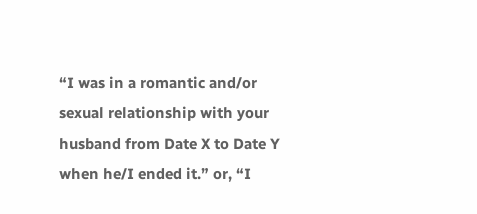“I was in a romantic and/or sexual relationship with your husband from Date X to Date Y when he/I ended it.” or, “I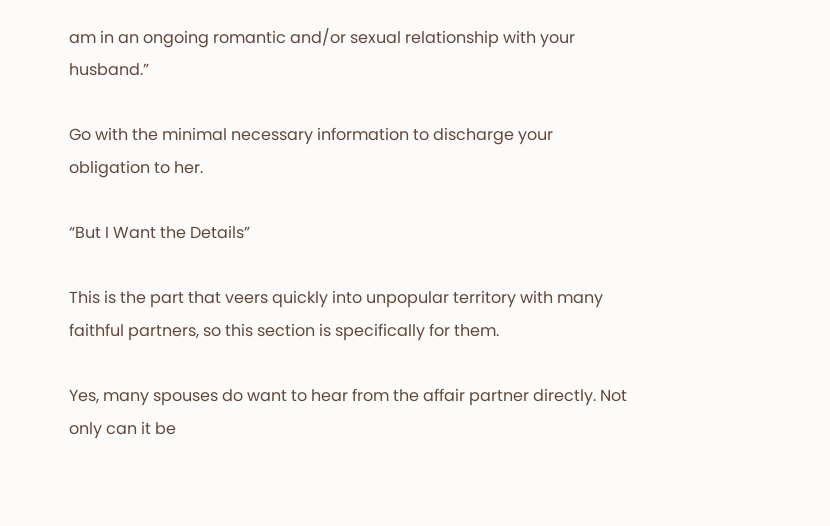am in an ongoing romantic and/or sexual relationship with your husband.”

Go with the minimal necessary information to discharge your obligation to her.

“But I Want the Details”

This is the part that veers quickly into unpopular territory with many faithful partners, so this section is specifically for them.

Yes, many spouses do want to hear from the affair partner directly. Not only can it be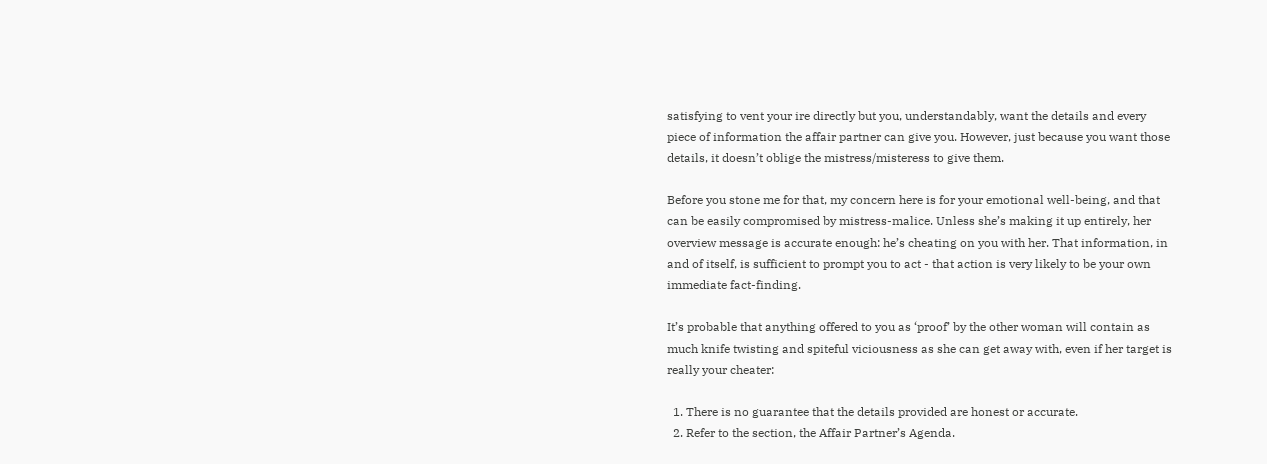satisfying to vent your ire directly but you, understandably, want the details and every piece of information the affair partner can give you. However, just because you want those details, it doesn’t oblige the mistress/misteress to give them.

Before you stone me for that, my concern here is for your emotional well-being, and that can be easily compromised by mistress-malice. Unless she’s making it up entirely, her overview message is accurate enough: he’s cheating on you with her. That information, in and of itself, is sufficient to prompt you to act - that action is very likely to be your own immediate fact-finding.

It’s probable that anything offered to you as ‘proof’ by the other woman will contain as much knife twisting and spiteful viciousness as she can get away with, even if her target is really your cheater:

  1. There is no guarantee that the details provided are honest or accurate.
  2. Refer to the section, the Affair Partner’s Agenda.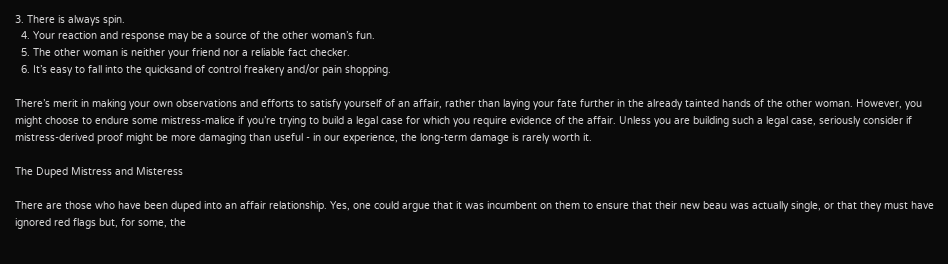3. There is always spin.
  4. Your reaction and response may be a source of the other woman’s fun.
  5. The other woman is neither your friend nor a reliable fact checker.
  6. It’s easy to fall into the quicksand of control freakery and/or pain shopping.

There’s merit in making your own observations and efforts to satisfy yourself of an affair, rather than laying your fate further in the already tainted hands of the other woman. However, you might choose to endure some mistress-malice if you’re trying to build a legal case for which you require evidence of the affair. Unless you are building such a legal case, seriously consider if mistress-derived proof might be more damaging than useful - in our experience, the long-term damage is rarely worth it.

The Duped Mistress and Misteress

There are those who have been duped into an affair relationship. Yes, one could argue that it was incumbent on them to ensure that their new beau was actually single, or that they must have ignored red flags but, for some, the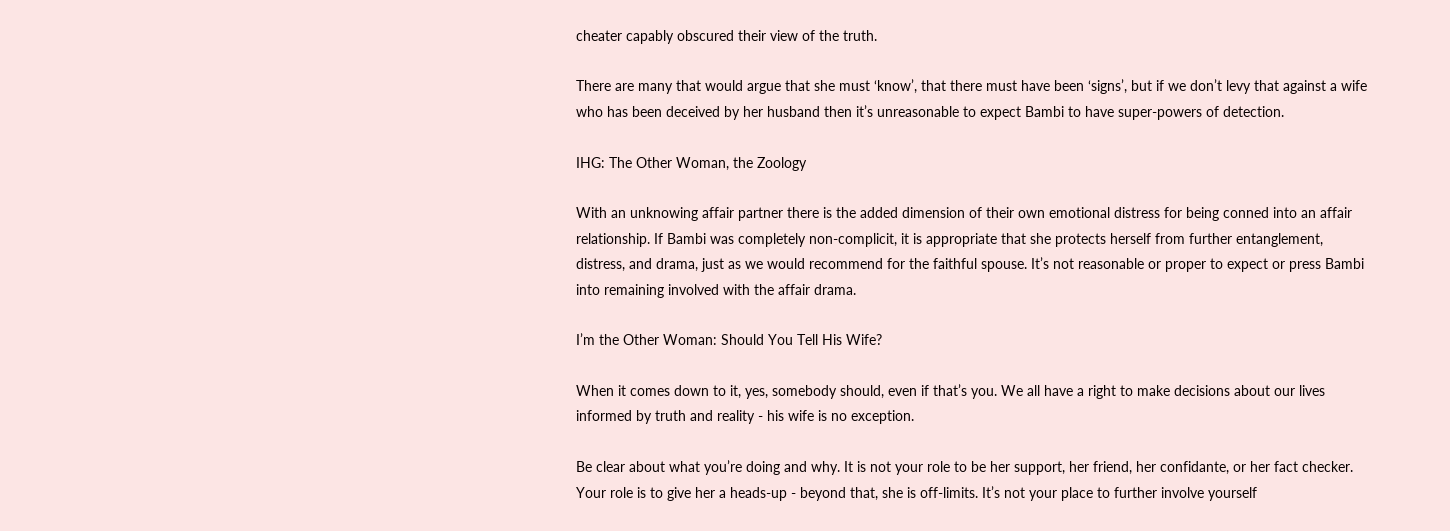cheater capably obscured their view of the truth.

There are many that would argue that she must ‘know’, that there must have been ‘signs’, but if we don’t levy that against a wife who has been deceived by her husband then it’s unreasonable to expect Bambi to have super-powers of detection.

IHG: The Other Woman, the Zoology

With an unknowing affair partner there is the added dimension of their own emotional distress for being conned into an affair relationship. If Bambi was completely non-complicit, it is appropriate that she protects herself from further entanglement, distress, and drama, just as we would recommend for the faithful spouse. It’s not reasonable or proper to expect or press Bambi into remaining involved with the affair drama.

I’m the Other Woman: Should You Tell His Wife?

When it comes down to it, yes, somebody should, even if that’s you. We all have a right to make decisions about our lives informed by truth and reality - his wife is no exception.

Be clear about what you’re doing and why. It is not your role to be her support, her friend, her confidante, or her fact checker. Your role is to give her a heads-up - beyond that, she is off-limits. It’s not your place to further involve yourself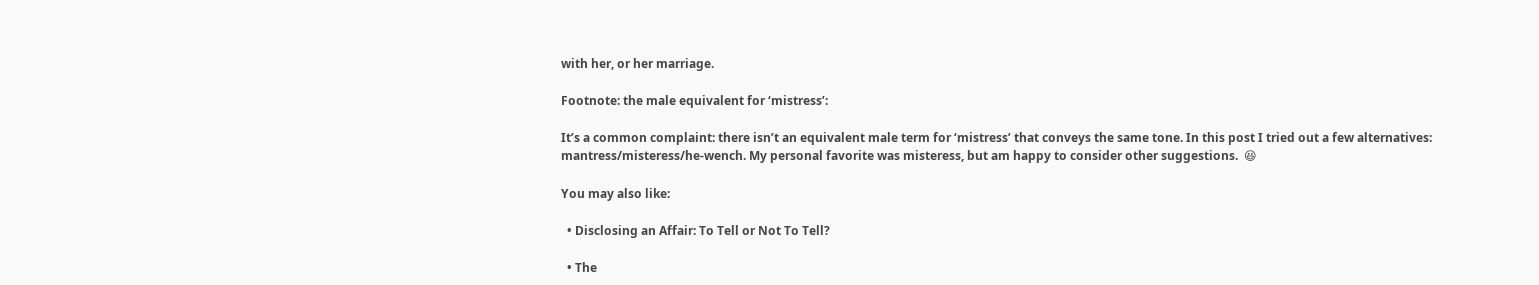with her, or her marriage.

Footnote: the male equivalent for ‘mistress’:

It’s a common complaint: there isn’t an equivalent male term for ‘mistress’ that conveys the same tone. In this post I tried out a few alternatives: mantress/misteress/he-wench. My personal favorite was misteress, but am happy to consider other suggestions.  😆

You may also like:

  • Disclosing an Affair: To Tell or Not To Tell?

  • The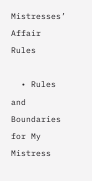Mistresses’ Affair Rules

  • Rules and Boundaries for My Mistress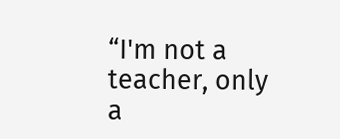“I'm not a teacher, only a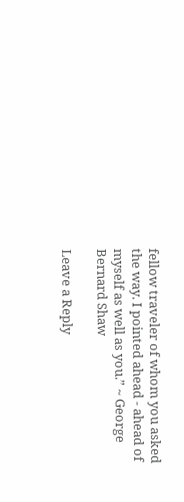fellow traveler of whom you asked the way. I pointed ahead - ahead of myself as well as you.” ~ George Bernard Shaw

Leave a Reply